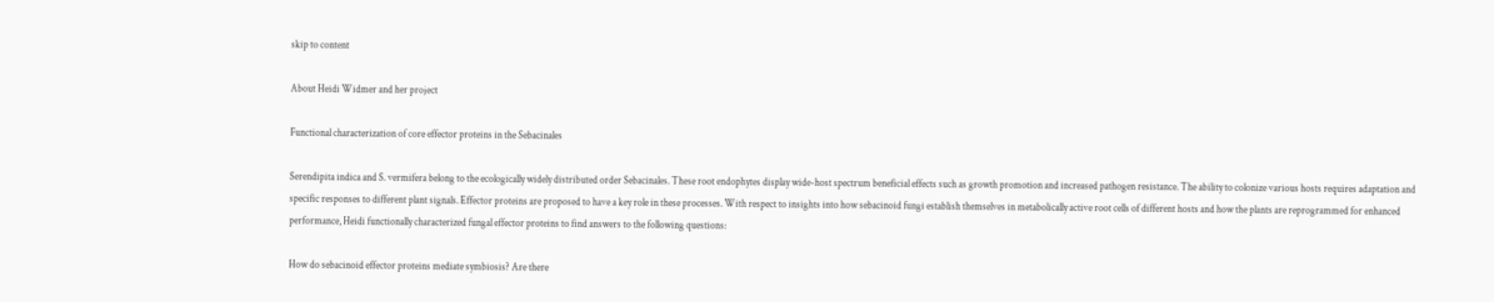skip to content

About Heidi Widmer and her project

Functional characterization of core effector proteins in the Sebacinales

Serendipita indica and S. vermifera belong to the ecologically widely distributed order Sebacinales. These root endophytes display wide-host spectrum beneficial effects such as growth promotion and increased pathogen resistance. The ability to colonize various hosts requires adaptation and specific responses to different plant signals. Effector proteins are proposed to have a key role in these processes. With respect to insights into how sebacinoid fungi establish themselves in metabolically active root cells of different hosts and how the plants are reprogrammed for enhanced performance, Heidi functionally characterized fungal effector proteins to find answers to the following questions:

How do sebacinoid effector proteins mediate symbiosis? Are there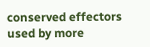conserved effectors used by more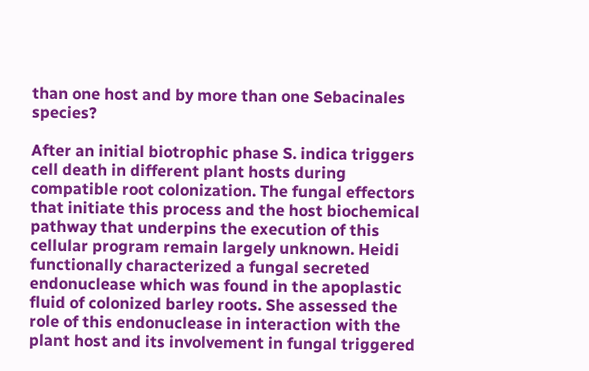than one host and by more than one Sebacinales species?

After an initial biotrophic phase S. indica triggers cell death in different plant hosts during compatible root colonization. The fungal effectors that initiate this process and the host biochemical pathway that underpins the execution of this cellular program remain largely unknown. Heidi functionally characterized a fungal secreted endonuclease which was found in the apoplastic fluid of colonized barley roots. She assessed the role of this endonuclease in interaction with the plant host and its involvement in fungal triggered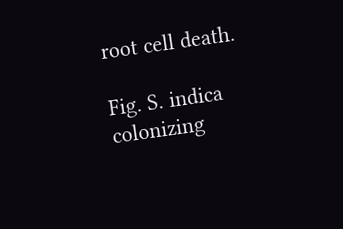root cell death.

Fig. S. indica colonizing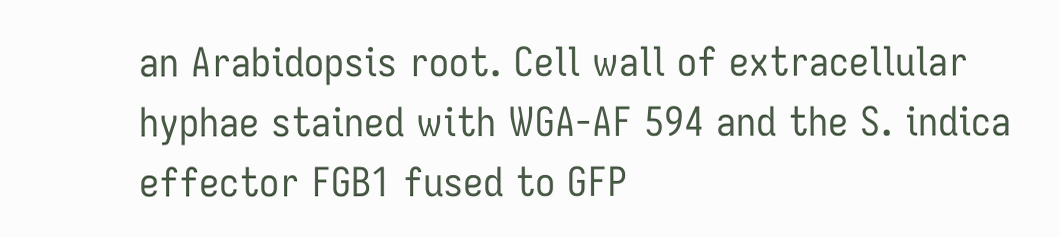an Arabidopsis root. Cell wall of extracellular hyphae stained with WGA-AF 594 and the S. indica effector FGB1 fused to GFP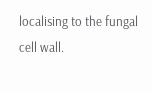localising to the fungal cell wall.